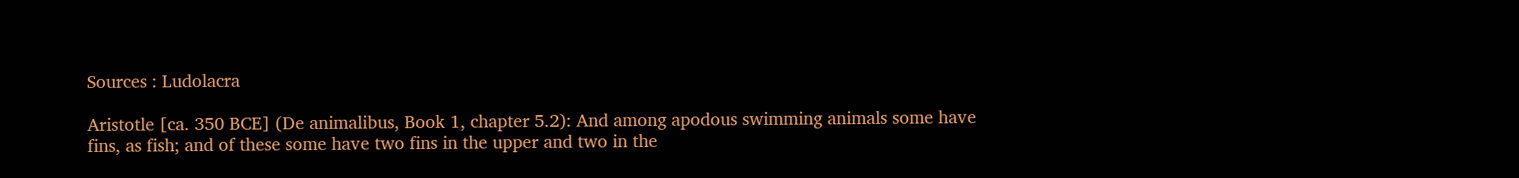Sources : Ludolacra

Aristotle [ca. 350 BCE] (De animalibus, Book 1, chapter 5.2): And among apodous swimming animals some have fins, as fish; and of these some have two fins in the upper and two in the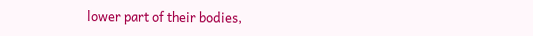lower part of their bodies,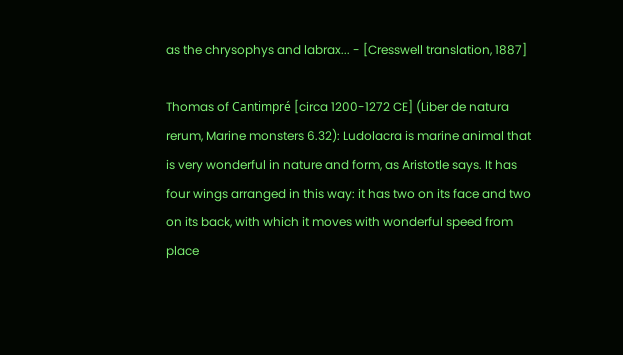as the chrysophys and labrax... - [Cresswell translation, 1887]

Thomas of Cantimpré [circa 1200-1272 CE] (Liber de natura rerum, Marine monsters 6.32): Ludolacra is marine animal that is very wonderful in nature and form, as Aristotle says. It has four wings arranged in this way: it has two on its face and two on its back, with which it moves with wonderful speed from place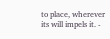to place, wherever its will impels it. -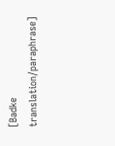[Badke translation/paraphrase]